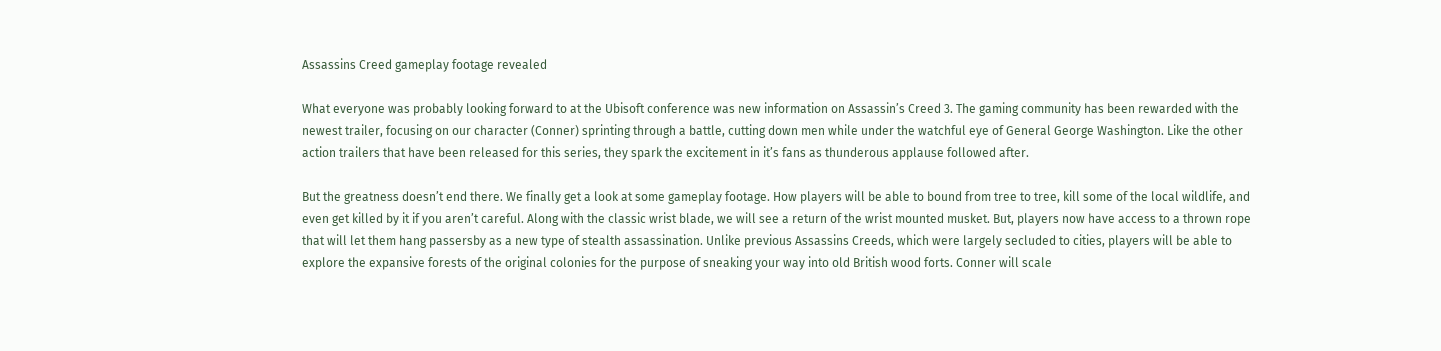Assassins Creed gameplay footage revealed

What everyone was probably looking forward to at the Ubisoft conference was new information on Assassin’s Creed 3. The gaming community has been rewarded with the newest trailer, focusing on our character (Conner) sprinting through a battle, cutting down men while under the watchful eye of General George Washington. Like the other action trailers that have been released for this series, they spark the excitement in it’s fans as thunderous applause followed after.

But the greatness doesn’t end there. We finally get a look at some gameplay footage. How players will be able to bound from tree to tree, kill some of the local wildlife, and even get killed by it if you aren’t careful. Along with the classic wrist blade, we will see a return of the wrist mounted musket. But, players now have access to a thrown rope that will let them hang passersby as a new type of stealth assassination. Unlike previous Assassins Creeds, which were largely secluded to cities, players will be able to explore the expansive forests of the original colonies for the purpose of sneaking your way into old British wood forts. Conner will scale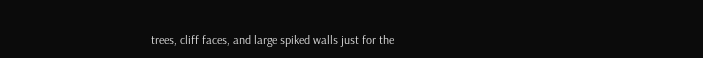trees, cliff faces, and large spiked walls just for the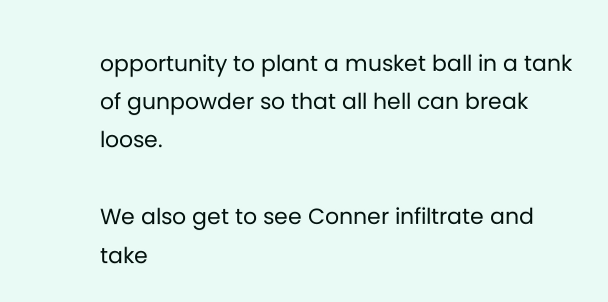opportunity to plant a musket ball in a tank of gunpowder so that all hell can break loose.

We also get to see Conner infiltrate and take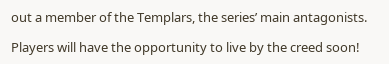out a member of the Templars, the series’ main antagonists.

Players will have the opportunity to live by the creed soon!